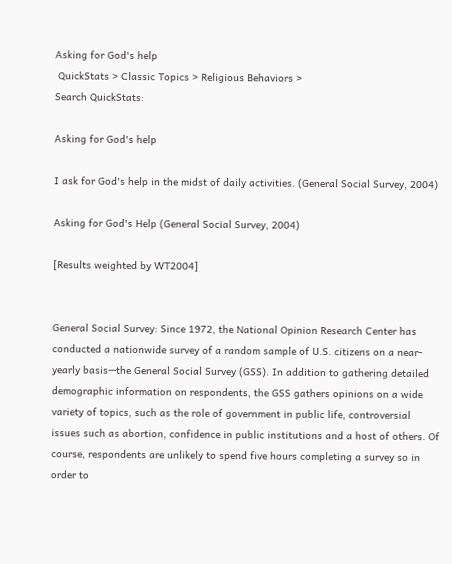Asking for God's help
 QuickStats > Classic Topics > Religious Behaviors >
Search QuickStats:

Asking for God's help

I ask for God's help in the midst of daily activities. (General Social Survey, 2004)

Asking for God's Help (General Social Survey, 2004)

[Results weighted by WT2004]


General Social Survey: Since 1972, the National Opinion Research Center has conducted a nationwide survey of a random sample of U.S. citizens on a near-yearly basis—the General Social Survey (GSS). In addition to gathering detailed demographic information on respondents, the GSS gathers opinions on a wide variety of topics, such as the role of government in public life, controversial issues such as abortion, confidence in public institutions and a host of others. Of course, respondents are unlikely to spend five hours completing a survey so in order to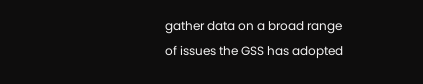gather data on a broad range of issues the GSS has adopted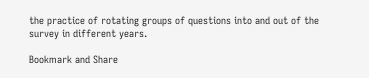the practice of rotating groups of questions into and out of the survey in different years.

Bookmark and Share